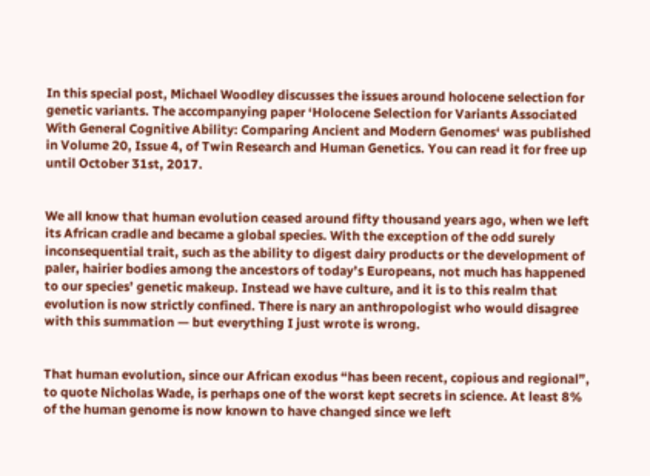In this special post, Michael Woodley discusses the issues around holocene selection for genetic variants. The accompanying paper ‘Holocene Selection for Variants Associated With General Cognitive Ability: Comparing Ancient and Modern Genomes‘ was published in Volume 20, Issue 4, of Twin Research and Human Genetics. You can read it for free up until October 31st, 2017.


We all know that human evolution ceased around fifty thousand years ago, when we left its African cradle and became a global species. With the exception of the odd surely inconsequential trait, such as the ability to digest dairy products or the development of paler, hairier bodies among the ancestors of today’s Europeans, not much has happened to our species’ genetic makeup. Instead we have culture, and it is to this realm that evolution is now strictly confined. There is nary an anthropologist who would disagree with this summation — but everything I just wrote is wrong.


That human evolution, since our African exodus “has been recent, copious and regional”, to quote Nicholas Wade, is perhaps one of the worst kept secrets in science. At least 8% of the human genome is now known to have changed since we left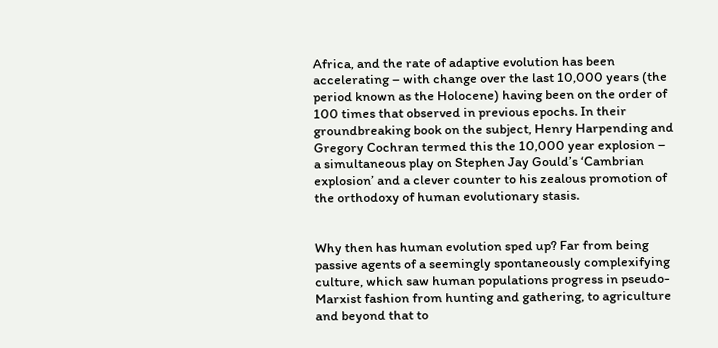Africa, and the rate of adaptive evolution has been accelerating – with change over the last 10,000 years (the period known as the Holocene) having been on the order of 100 times that observed in previous epochs. In their groundbreaking book on the subject, Henry Harpending and Gregory Cochran termed this the 10,000 year explosion – a simultaneous play on Stephen Jay Gould’s ‘Cambrian explosion’ and a clever counter to his zealous promotion of the orthodoxy of human evolutionary stasis.


Why then has human evolution sped up? Far from being passive agents of a seemingly spontaneously complexifying culture, which saw human populations progress in pseudo-Marxist fashion from hunting and gathering, to agriculture and beyond that to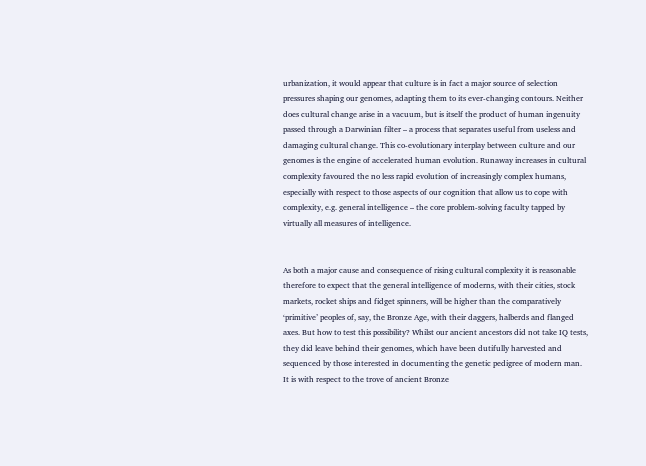urbanization, it would appear that culture is in fact a major source of selection pressures shaping our genomes, adapting them to its ever-changing contours. Neither does cultural change arise in a vacuum, but is itself the product of human ingenuity passed through a Darwinian filter – a process that separates useful from useless and damaging cultural change. This co-evolutionary interplay between culture and our genomes is the engine of accelerated human evolution. Runaway increases in cultural complexity favoured the no less rapid evolution of increasingly complex humans, especially with respect to those aspects of our cognition that allow us to cope with complexity, e.g. general intelligence – the core problem-solving faculty tapped by virtually all measures of intelligence.


As both a major cause and consequence of rising cultural complexity it is reasonable therefore to expect that the general intelligence of moderns, with their cities, stock markets, rocket ships and fidget spinners, will be higher than the comparatively ‘primitive’ peoples of, say, the Bronze Age, with their daggers, halberds and flanged axes. But how to test this possibility? Whilst our ancient ancestors did not take IQ tests, they did leave behind their genomes, which have been dutifully harvested and sequenced by those interested in documenting the genetic pedigree of modern man. It is with respect to the trove of ancient Bronze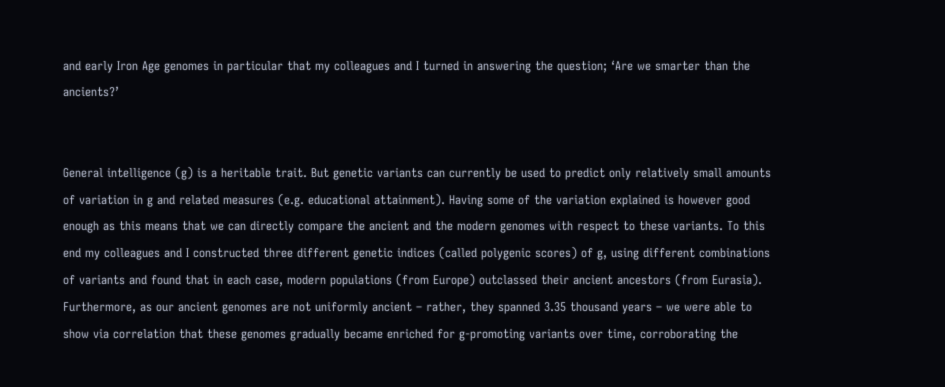and early Iron Age genomes in particular that my colleagues and I turned in answering the question; ‘Are we smarter than the ancients?’


General intelligence (g) is a heritable trait. But genetic variants can currently be used to predict only relatively small amounts of variation in g and related measures (e.g. educational attainment). Having some of the variation explained is however good enough as this means that we can directly compare the ancient and the modern genomes with respect to these variants. To this end my colleagues and I constructed three different genetic indices (called polygenic scores) of g, using different combinations of variants and found that in each case, modern populations (from Europe) outclassed their ancient ancestors (from Eurasia). Furthermore, as our ancient genomes are not uniformly ancient – rather, they spanned 3.35 thousand years – we were able to show via correlation that these genomes gradually became enriched for g-promoting variants over time, corroborating the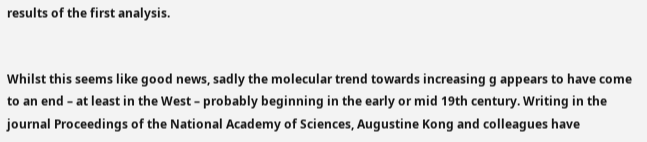results of the first analysis.


Whilst this seems like good news, sadly the molecular trend towards increasing g appears to have come to an end – at least in the West – probably beginning in the early or mid 19th century. Writing in the journal Proceedings of the National Academy of Sciences, Augustine Kong and colleagues have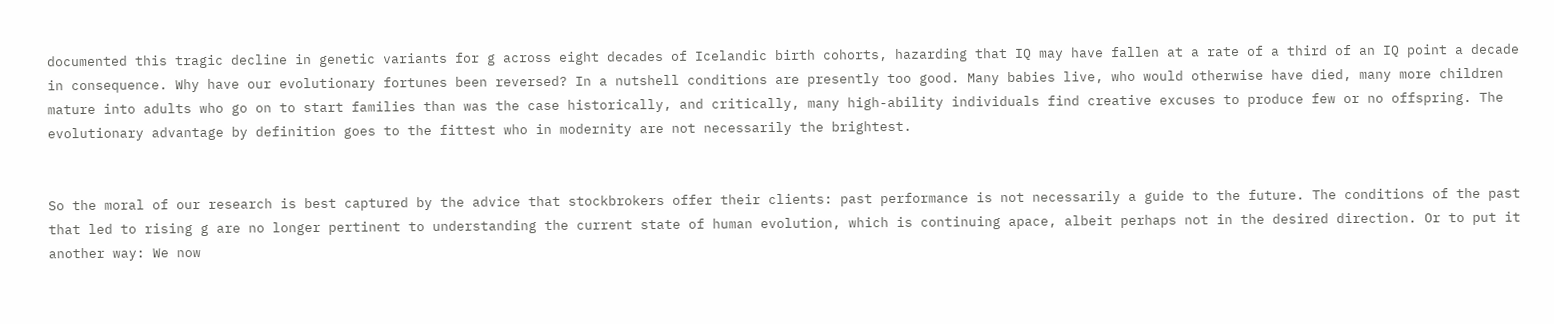documented this tragic decline in genetic variants for g across eight decades of Icelandic birth cohorts, hazarding that IQ may have fallen at a rate of a third of an IQ point a decade in consequence. Why have our evolutionary fortunes been reversed? In a nutshell conditions are presently too good. Many babies live, who would otherwise have died, many more children mature into adults who go on to start families than was the case historically, and critically, many high-ability individuals find creative excuses to produce few or no offspring. The evolutionary advantage by definition goes to the fittest who in modernity are not necessarily the brightest.


So the moral of our research is best captured by the advice that stockbrokers offer their clients: past performance is not necessarily a guide to the future. The conditions of the past that led to rising g are no longer pertinent to understanding the current state of human evolution, which is continuing apace, albeit perhaps not in the desired direction. Or to put it another way: We now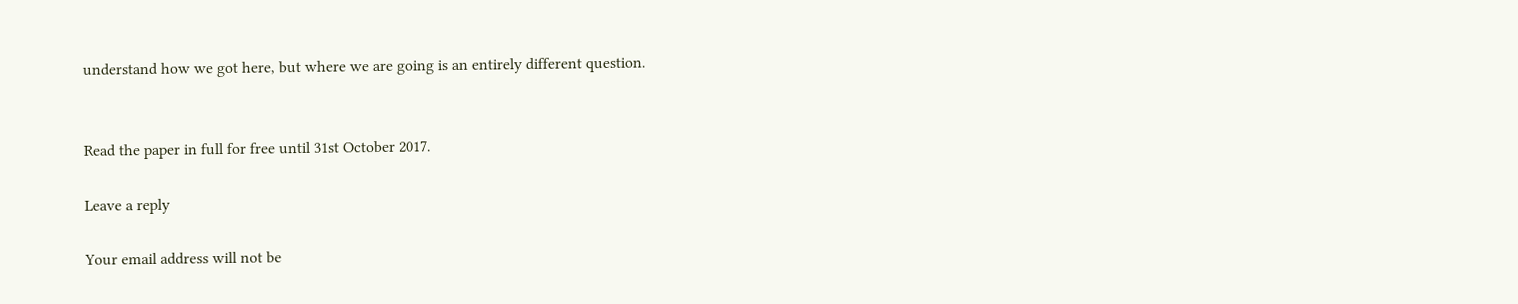understand how we got here, but where we are going is an entirely different question.


Read the paper in full for free until 31st October 2017.

Leave a reply

Your email address will not be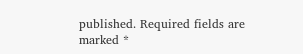published. Required fields are marked *